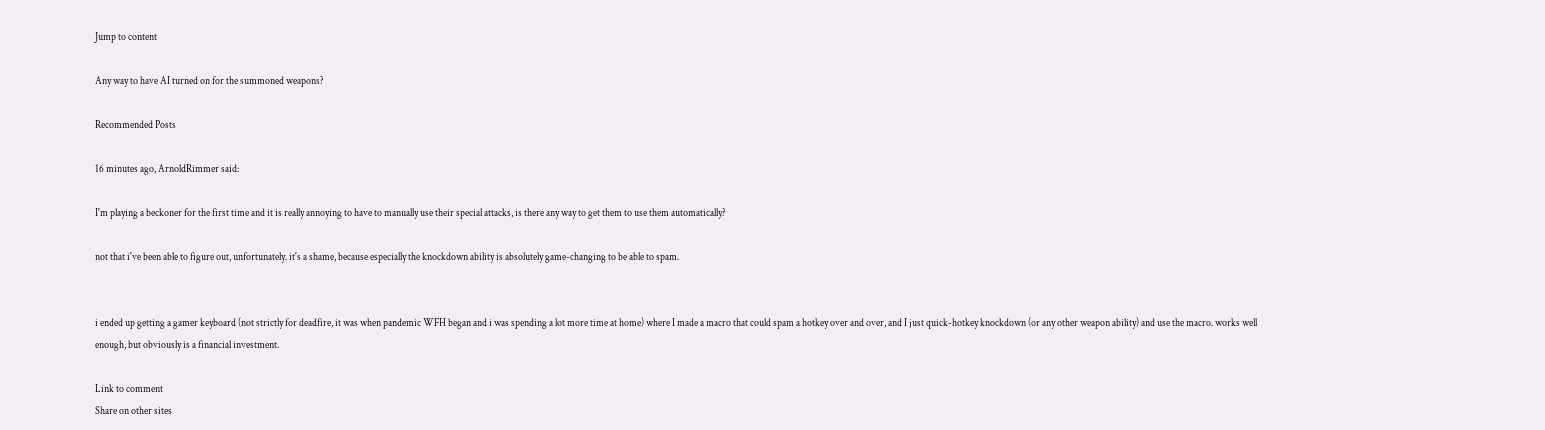Jump to content

Any way to have AI turned on for the summoned weapons?

Recommended Posts

16 minutes ago, ArnoldRimmer said:

I'm playing a beckoner for the first time and it is really annoying to have to manually use their special attacks, is there any way to get them to use them automatically?

not that i've been able to figure out, unfortunately. it's a shame, because especially the knockdown ability is absolutely game-changing to be able to spam.


i ended up getting a gamer keyboard (not strictly for deadfire, it was when pandemic WFH began and i was spending a lot more time at home) where I made a macro that could spam a hotkey over and over, and I just quick-hotkey knockdown (or any other weapon ability) and use the macro. works well enough, but obviously is a financial investment.

Link to comment
Share on other sites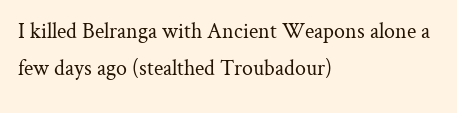I killed Belranga with Ancient Weapons alone a few days ago (stealthed Troubadour)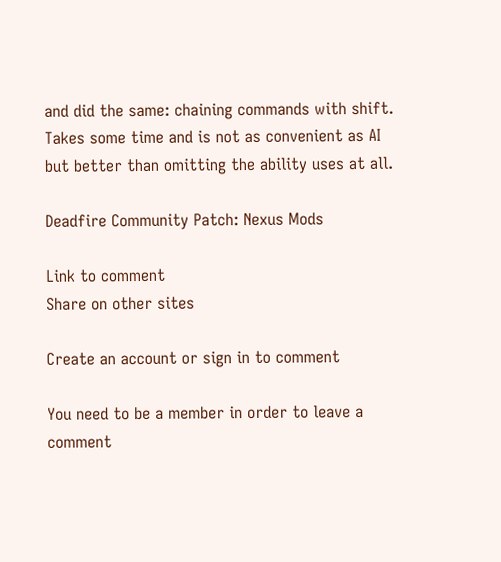and did the same: chaining commands with shift. Takes some time and is not as convenient as AI but better than omitting the ability uses at all.

Deadfire Community Patch: Nexus Mods

Link to comment
Share on other sites

Create an account or sign in to comment

You need to be a member in order to leave a comment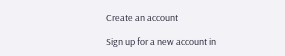Create an account

Sign up for a new account in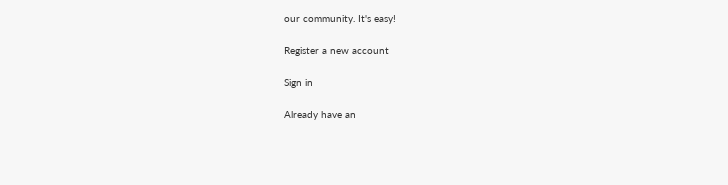our community. It's easy!

Register a new account

Sign in

Already have an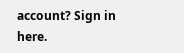account? Sign in here.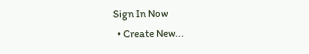Sign In Now
  • Create New...